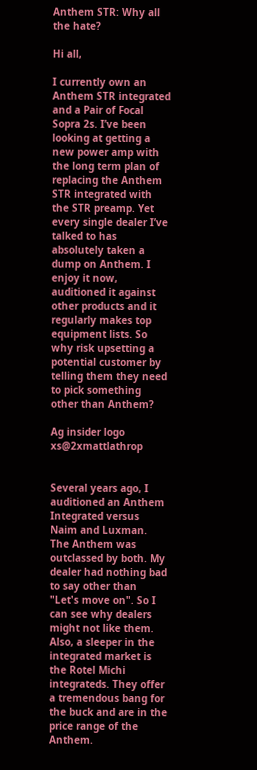Anthem STR: Why all the hate?

Hi all,

I currently own an Anthem STR integrated and a Pair of Focal Sopra 2s. I’ve been looking at getting a new power amp with the long term plan of replacing the Anthem STR integrated with the STR preamp. Yet every single dealer I’ve talked to has absolutely taken a dump on Anthem. I enjoy it now, auditioned it against other products and it regularly makes top equipment lists. So why risk upsetting a potential customer by telling them they need to pick something other than Anthem?

Ag insider logo xs@2xmattlathrop


Several years ago, I auditioned an Anthem Integrated versus Naim and Luxman. The Anthem was outclassed by both. My dealer had nothing bad to say other than "Let's move on". So I can see why dealers might not like them. Also, a sleeper in the integrated market is the Rotel Michi integrateds. They offer a tremendous bang for the buck and are in the price range of the Anthem.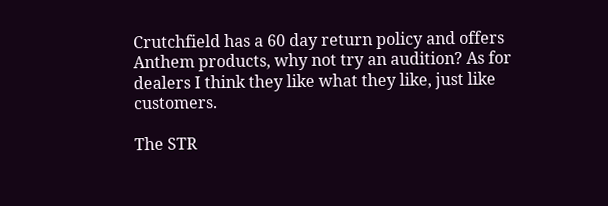Crutchfield has a 60 day return policy and offers Anthem products, why not try an audition? As for dealers I think they like what they like, just like customers.

The STR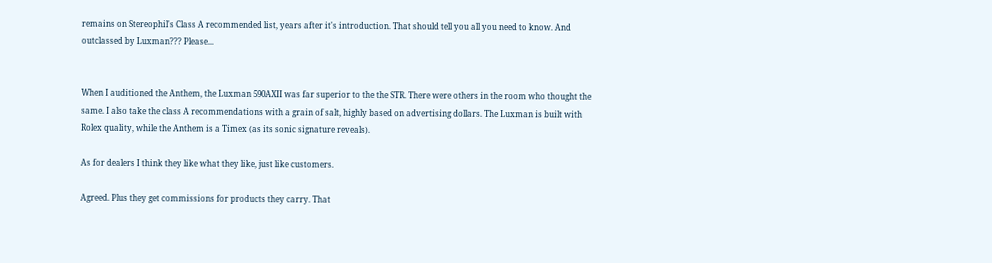remains on Stereophil's Class A recommended list, years after it's introduction. That should tell you all you need to know. And outclassed by Luxman??? Please...


When I auditioned the Anthem, the Luxman 590AXII was far superior to the the STR. There were others in the room who thought the same. I also take the class A recommendations with a grain of salt, highly based on advertising dollars. The Luxman is built with Rolex quality, while the Anthem is a Timex (as its sonic signature reveals).

As for dealers I think they like what they like, just like customers.

Agreed. Plus they get commissions for products they carry. That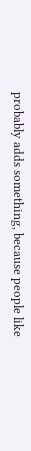probably adds something, because people like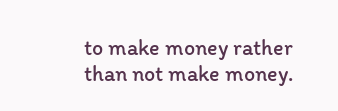to make money rather than not make money.